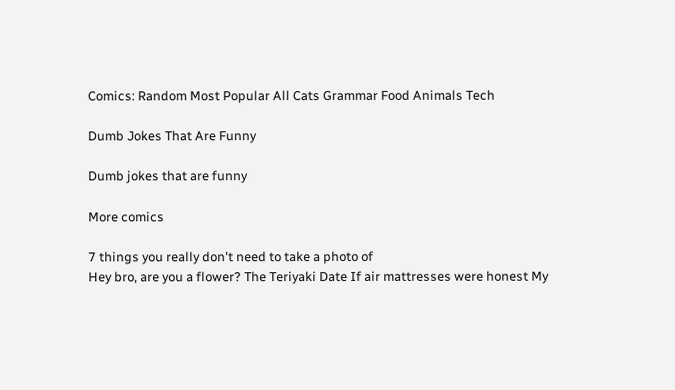Comics: Random Most Popular All Cats Grammar Food Animals Tech

Dumb Jokes That Are Funny

Dumb jokes that are funny

More comics

7 things you really don't need to take a photo of
Hey bro, are you a flower? The Teriyaki Date If air mattresses were honest My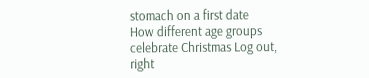stomach on a first date
How different age groups celebrate Christmas Log out, right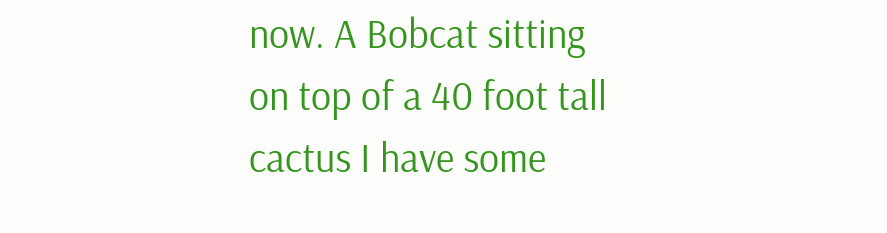now. A Bobcat sitting on top of a 40 foot tall cactus I have some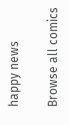happy news

Browse all comics